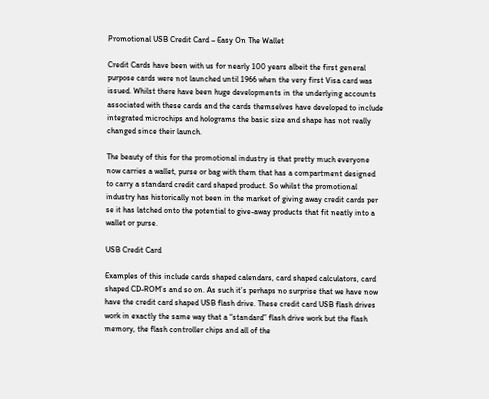Promotional USB Credit Card – Easy On The Wallet

Credit Cards have been with us for nearly 100 years albeit the first general purpose cards were not launched until 1966 when the very first Visa card was issued. Whilst there have been huge developments in the underlying accounts associated with these cards and the cards themselves have developed to include integrated microchips and holograms the basic size and shape has not really changed since their launch.

The beauty of this for the promotional industry is that pretty much everyone now carries a wallet, purse or bag with them that has a compartment designed to carry a standard credit card shaped product. So whilst the promotional industry has historically not been in the market of giving away credit cards per se it has latched onto the potential to give-away products that fit neatly into a wallet or purse.

USB Credit Card

Examples of this include cards shaped calendars, card shaped calculators, card shaped CD-ROM’s and so on. As such it’s perhaps no surprise that we have now have the credit card shaped USB flash drive. These credit card USB flash drives work in exactly the same way that a “standard” flash drive work but the flash memory, the flash controller chips and all of the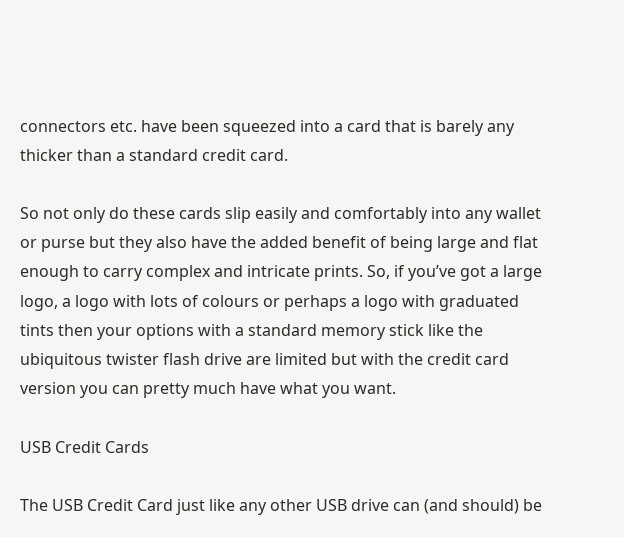connectors etc. have been squeezed into a card that is barely any thicker than a standard credit card.

So not only do these cards slip easily and comfortably into any wallet or purse but they also have the added benefit of being large and flat enough to carry complex and intricate prints. So, if you’ve got a large logo, a logo with lots of colours or perhaps a logo with graduated tints then your options with a standard memory stick like the ubiquitous twister flash drive are limited but with the credit card version you can pretty much have what you want.

USB Credit Cards

The USB Credit Card just like any other USB drive can (and should) be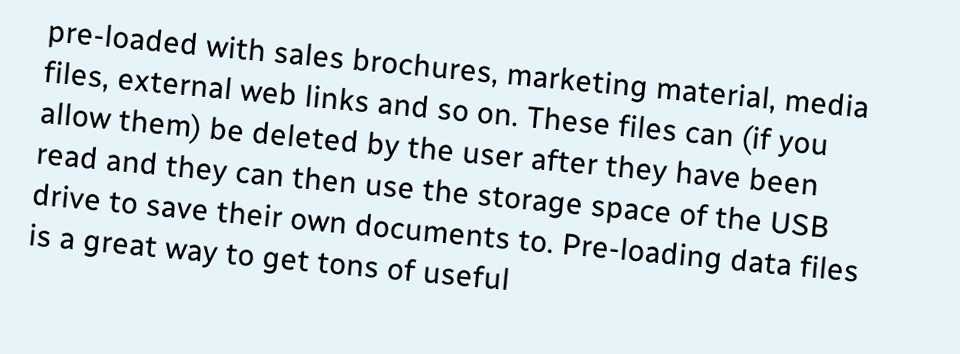pre-loaded with sales brochures, marketing material, media files, external web links and so on. These files can (if you allow them) be deleted by the user after they have been read and they can then use the storage space of the USB drive to save their own documents to. Pre-loading data files is a great way to get tons of useful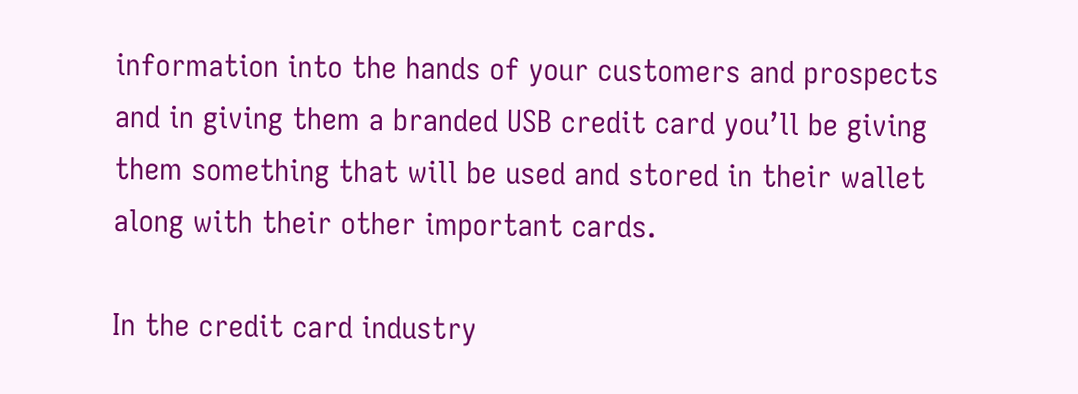information into the hands of your customers and prospects and in giving them a branded USB credit card you’ll be giving them something that will be used and stored in their wallet along with their other important cards.

In the credit card industry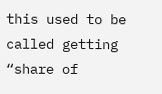this used to be called getting “share of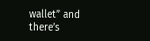wallet” and there’s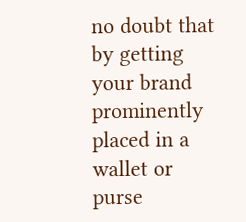no doubt that by getting your brand prominently placed in a wallet or purse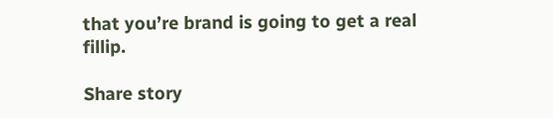that you’re brand is going to get a real fillip.

Share story